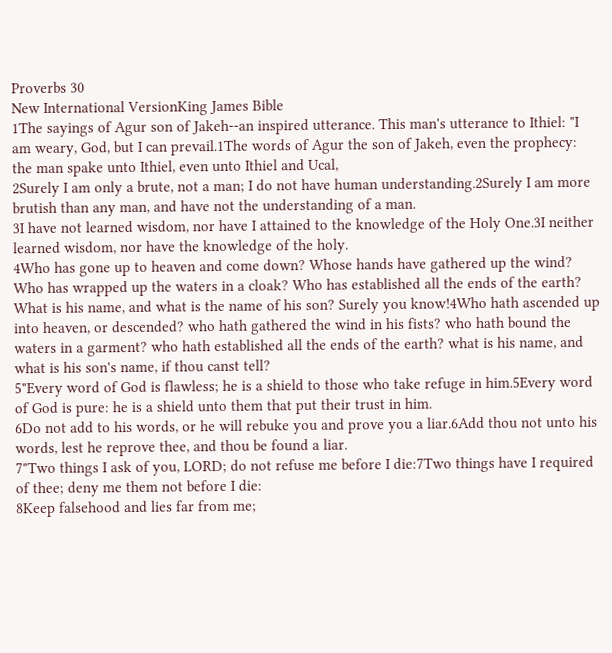Proverbs 30
New International VersionKing James Bible
1The sayings of Agur son of Jakeh--an inspired utterance. This man's utterance to Ithiel: "I am weary, God, but I can prevail.1The words of Agur the son of Jakeh, even the prophecy: the man spake unto Ithiel, even unto Ithiel and Ucal,
2Surely I am only a brute, not a man; I do not have human understanding.2Surely I am more brutish than any man, and have not the understanding of a man.
3I have not learned wisdom, nor have I attained to the knowledge of the Holy One.3I neither learned wisdom, nor have the knowledge of the holy.
4Who has gone up to heaven and come down? Whose hands have gathered up the wind? Who has wrapped up the waters in a cloak? Who has established all the ends of the earth? What is his name, and what is the name of his son? Surely you know!4Who hath ascended up into heaven, or descended? who hath gathered the wind in his fists? who hath bound the waters in a garment? who hath established all the ends of the earth? what is his name, and what is his son's name, if thou canst tell?
5"Every word of God is flawless; he is a shield to those who take refuge in him.5Every word of God is pure: he is a shield unto them that put their trust in him.
6Do not add to his words, or he will rebuke you and prove you a liar.6Add thou not unto his words, lest he reprove thee, and thou be found a liar.
7"Two things I ask of you, LORD; do not refuse me before I die:7Two things have I required of thee; deny me them not before I die:
8Keep falsehood and lies far from me;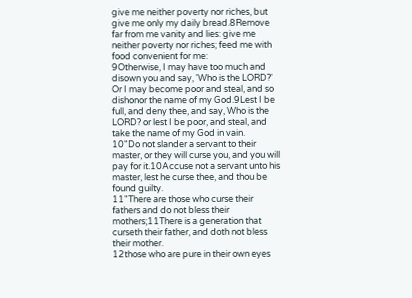give me neither poverty nor riches, but give me only my daily bread.8Remove far from me vanity and lies: give me neither poverty nor riches; feed me with food convenient for me:
9Otherwise, I may have too much and disown you and say, 'Who is the LORD?' Or I may become poor and steal, and so dishonor the name of my God.9Lest I be full, and deny thee, and say, Who is the LORD? or lest I be poor, and steal, and take the name of my God in vain.
10"Do not slander a servant to their master, or they will curse you, and you will pay for it.10Accuse not a servant unto his master, lest he curse thee, and thou be found guilty.
11"There are those who curse their fathers and do not bless their mothers;11There is a generation that curseth their father, and doth not bless their mother.
12those who are pure in their own eyes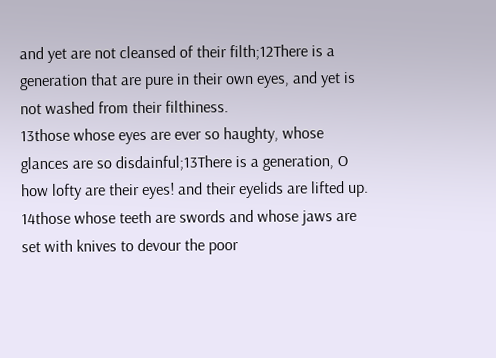and yet are not cleansed of their filth;12There is a generation that are pure in their own eyes, and yet is not washed from their filthiness.
13those whose eyes are ever so haughty, whose glances are so disdainful;13There is a generation, O how lofty are their eyes! and their eyelids are lifted up.
14those whose teeth are swords and whose jaws are set with knives to devour the poor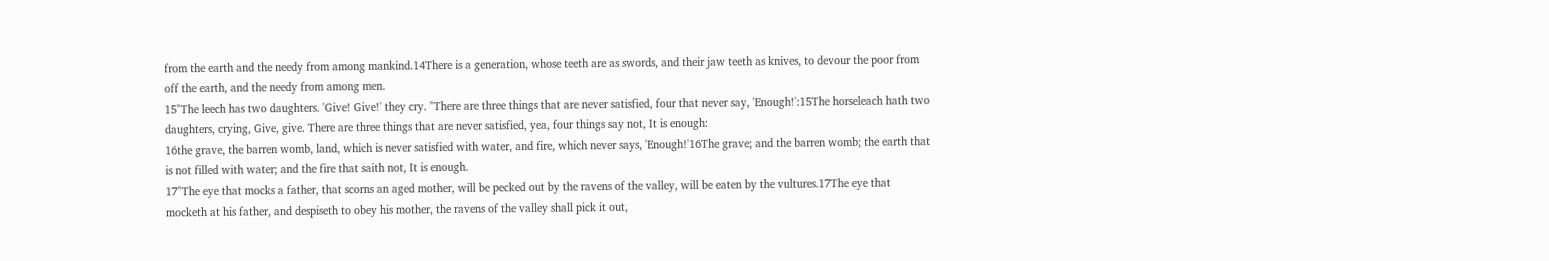from the earth and the needy from among mankind.14There is a generation, whose teeth are as swords, and their jaw teeth as knives, to devour the poor from off the earth, and the needy from among men.
15"The leech has two daughters. 'Give! Give!' they cry. "There are three things that are never satisfied, four that never say, 'Enough!':15The horseleach hath two daughters, crying, Give, give. There are three things that are never satisfied, yea, four things say not, It is enough:
16the grave, the barren womb, land, which is never satisfied with water, and fire, which never says, 'Enough!'16The grave; and the barren womb; the earth that is not filled with water; and the fire that saith not, It is enough.
17"The eye that mocks a father, that scorns an aged mother, will be pecked out by the ravens of the valley, will be eaten by the vultures.17The eye that mocketh at his father, and despiseth to obey his mother, the ravens of the valley shall pick it out,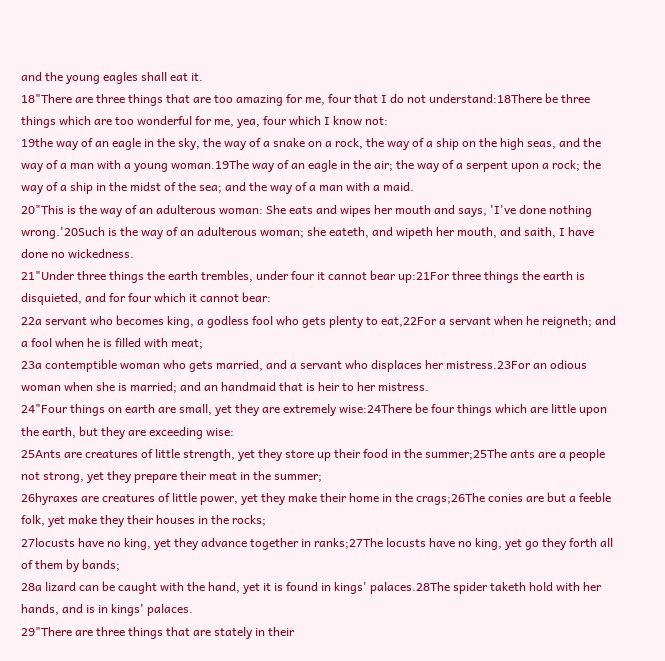and the young eagles shall eat it.
18"There are three things that are too amazing for me, four that I do not understand:18There be three things which are too wonderful for me, yea, four which I know not:
19the way of an eagle in the sky, the way of a snake on a rock, the way of a ship on the high seas, and the way of a man with a young woman.19The way of an eagle in the air; the way of a serpent upon a rock; the way of a ship in the midst of the sea; and the way of a man with a maid.
20"This is the way of an adulterous woman: She eats and wipes her mouth and says, 'I've done nothing wrong.'20Such is the way of an adulterous woman; she eateth, and wipeth her mouth, and saith, I have done no wickedness.
21"Under three things the earth trembles, under four it cannot bear up:21For three things the earth is disquieted, and for four which it cannot bear:
22a servant who becomes king, a godless fool who gets plenty to eat,22For a servant when he reigneth; and a fool when he is filled with meat;
23a contemptible woman who gets married, and a servant who displaces her mistress.23For an odious woman when she is married; and an handmaid that is heir to her mistress.
24"Four things on earth are small, yet they are extremely wise:24There be four things which are little upon the earth, but they are exceeding wise:
25Ants are creatures of little strength, yet they store up their food in the summer;25The ants are a people not strong, yet they prepare their meat in the summer;
26hyraxes are creatures of little power, yet they make their home in the crags;26The conies are but a feeble folk, yet make they their houses in the rocks;
27locusts have no king, yet they advance together in ranks;27The locusts have no king, yet go they forth all of them by bands;
28a lizard can be caught with the hand, yet it is found in kings' palaces.28The spider taketh hold with her hands, and is in kings' palaces.
29"There are three things that are stately in their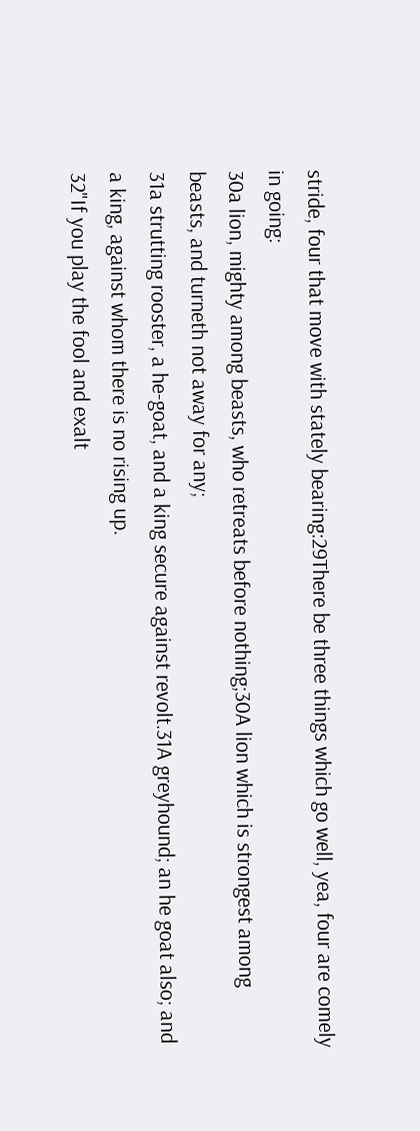stride, four that move with stately bearing:29There be three things which go well, yea, four are comely in going:
30a lion, mighty among beasts, who retreats before nothing;30A lion which is strongest among beasts, and turneth not away for any;
31a strutting rooster, a he-goat, and a king secure against revolt.31A greyhound; an he goat also; and a king, against whom there is no rising up.
32"If you play the fool and exalt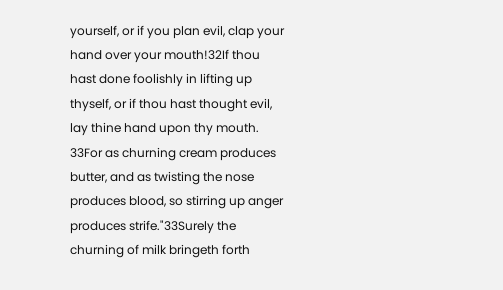yourself, or if you plan evil, clap your hand over your mouth!32If thou hast done foolishly in lifting up thyself, or if thou hast thought evil, lay thine hand upon thy mouth.
33For as churning cream produces butter, and as twisting the nose produces blood, so stirring up anger produces strife."33Surely the churning of milk bringeth forth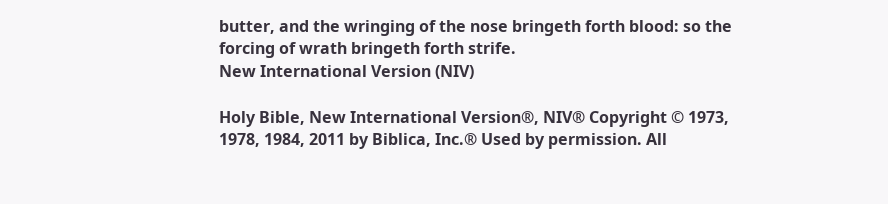butter, and the wringing of the nose bringeth forth blood: so the forcing of wrath bringeth forth strife.
New International Version (NIV)

Holy Bible, New International Version®, NIV® Copyright © 1973, 1978, 1984, 2011 by Biblica, Inc.® Used by permission. All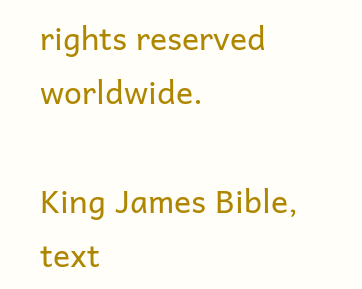rights reserved worldwide.

King James Bible, text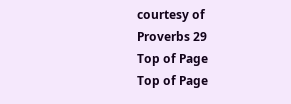courtesy of
Proverbs 29
Top of Page
Top of Page